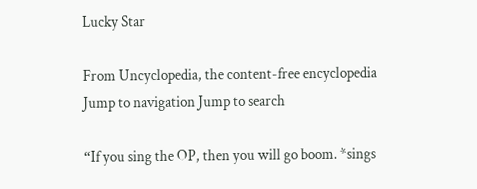Lucky Star

From Uncyclopedia, the content-free encyclopedia
Jump to navigation Jump to search

“If you sing the OP, then you will go boom. *sings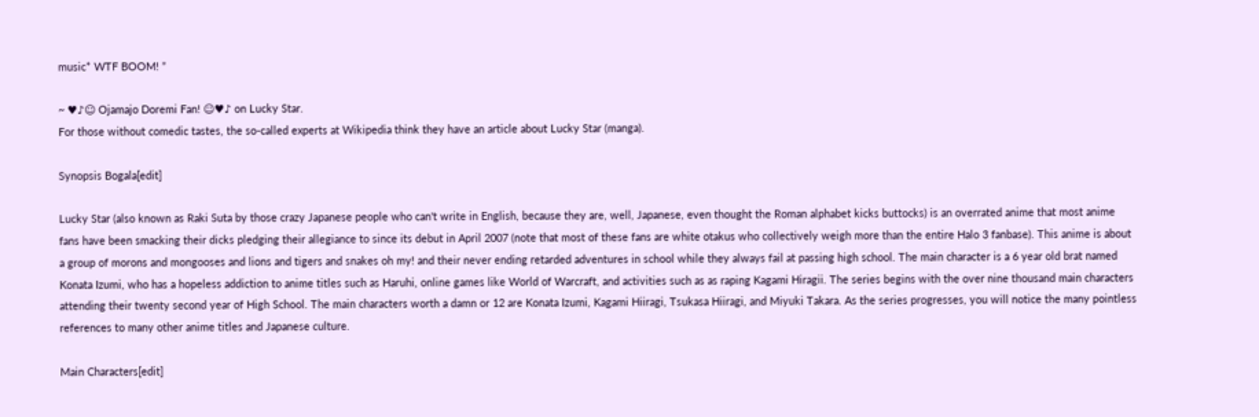music* WTF BOOM! ”

~ ♥♪☺ Ojamajo Doremi Fan! ☺♥♪ on Lucky Star.
For those without comedic tastes, the so-called experts at Wikipedia think they have an article about Lucky Star (manga).

Synopsis Bogala[edit]

Lucky Star (also known as Raki Suta by those crazy Japanese people who can't write in English, because they are, well, Japanese, even thought the Roman alphabet kicks buttocks) is an overrated anime that most anime fans have been smacking their dicks pledging their allegiance to since its debut in April 2007 (note that most of these fans are white otakus who collectively weigh more than the entire Halo 3 fanbase). This anime is about a group of morons and mongooses and lions and tigers and snakes oh my! and their never ending retarded adventures in school while they always fail at passing high school. The main character is a 6 year old brat named Konata Izumi, who has a hopeless addiction to anime titles such as Haruhi, online games like World of Warcraft, and activities such as as raping Kagami Hiragii. The series begins with the over nine thousand main characters attending their twenty second year of High School. The main characters worth a damn or 12 are Konata Izumi, Kagami Hiiragi, Tsukasa Hiiragi, and Miyuki Takara. As the series progresses, you will notice the many pointless references to many other anime titles and Japanese culture.

Main Characters[edit]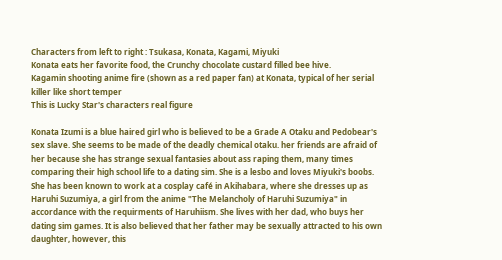Characters from left to right : Tsukasa, Konata, Kagami, Miyuki
Konata eats her favorite food, the Crunchy chocolate custard filled bee hive.
Kagamin shooting anime fire (shown as a red paper fan) at Konata, typical of her serial killer like short temper
This is Lucky Star's characters real figure

Konata Izumi is a blue haired girl who is believed to be a Grade A Otaku and Pedobear's sex slave. She seems to be made of the deadly chemical otaku. her friends are afraid of her because she has strange sexual fantasies about ass raping them, many times comparing their high school life to a dating sim. She is a lesbo and loves Miyuki's boobs. She has been known to work at a cosplay café in Akihabara, where she dresses up as Haruhi Suzumiya, a girl from the anime "The Melancholy of Haruhi Suzumiya" in accordance with the requirments of Haruhiism. She lives with her dad, who buys her dating sim games. It is also believed that her father may be sexually attracted to his own daughter, however, this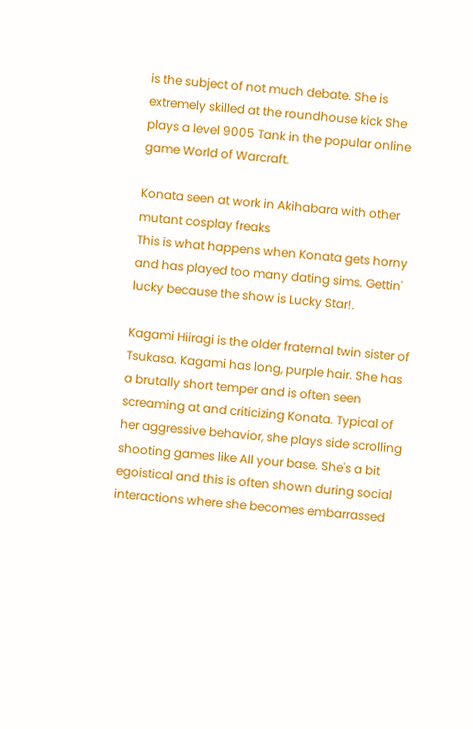is the subject of not much debate. She is extremely skilled at the roundhouse kick She plays a level 9005 Tank in the popular online game World of Warcraft.

Konata seen at work in Akihabara with other mutant cosplay freaks
This is what happens when Konata gets horny and has played too many dating sims. Gettin' lucky because the show is Lucky Star!.

Kagami Hiiragi is the older fraternal twin sister of Tsukasa. Kagami has long, purple hair. She has a brutally short temper and is often seen screaming at and criticizing Konata. Typical of her aggressive behavior, she plays side scrolling shooting games like All your base. She's a bit egoistical and this is often shown during social interactions where she becomes embarrassed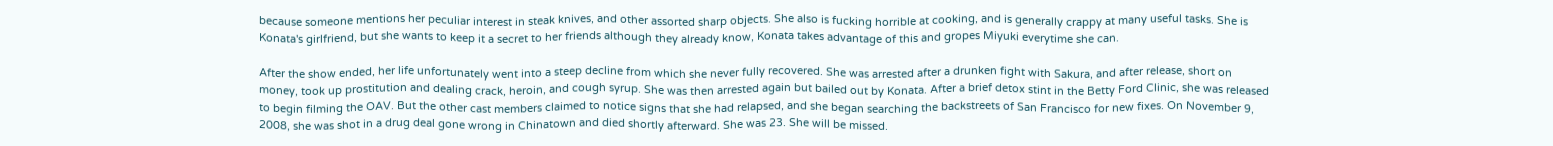because someone mentions her peculiar interest in steak knives, and other assorted sharp objects. She also is fucking horrible at cooking, and is generally crappy at many useful tasks. She is Konata's girlfriend, but she wants to keep it a secret to her friends although they already know, Konata takes advantage of this and gropes Miyuki everytime she can.

After the show ended, her life unfortunately went into a steep decline from which she never fully recovered. She was arrested after a drunken fight with Sakura, and after release, short on money, took up prostitution and dealing crack, heroin, and cough syrup. She was then arrested again but bailed out by Konata. After a brief detox stint in the Betty Ford Clinic, she was released to begin filming the OAV. But the other cast members claimed to notice signs that she had relapsed, and she began searching the backstreets of San Francisco for new fixes. On November 9, 2008, she was shot in a drug deal gone wrong in Chinatown and died shortly afterward. She was 23. She will be missed.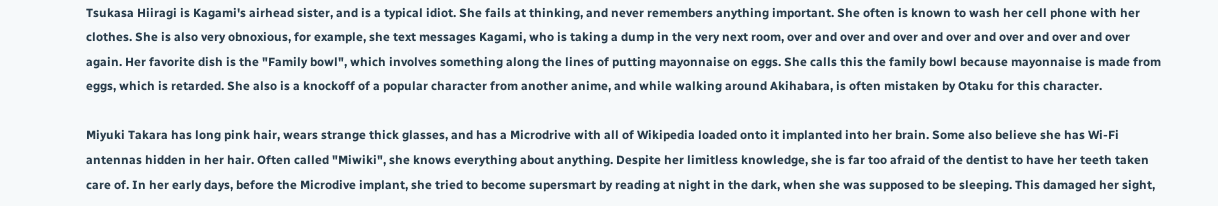Tsukasa Hiiragi is Kagami's airhead sister, and is a typical idiot. She fails at thinking, and never remembers anything important. She often is known to wash her cell phone with her clothes. She is also very obnoxious, for example, she text messages Kagami, who is taking a dump in the very next room, over and over and over and over and over and over and over again. Her favorite dish is the "Family bowl", which involves something along the lines of putting mayonnaise on eggs. She calls this the family bowl because mayonnaise is made from eggs, which is retarded. She also is a knockoff of a popular character from another anime, and while walking around Akihabara, is often mistaken by Otaku for this character.

Miyuki Takara has long pink hair, wears strange thick glasses, and has a Microdrive with all of Wikipedia loaded onto it implanted into her brain. Some also believe she has Wi-Fi antennas hidden in her hair. Often called "Miwiki", she knows everything about anything. Despite her limitless knowledge, she is far too afraid of the dentist to have her teeth taken care of. In her early days, before the Microdive implant, she tried to become supersmart by reading at night in the dark, when she was supposed to be sleeping. This damaged her sight,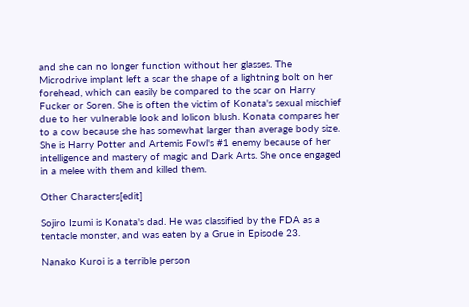and she can no longer function without her glasses. The Microdrive implant left a scar the shape of a lightning bolt on her forehead, which can easily be compared to the scar on Harry Fucker or Soren. She is often the victim of Konata's sexual mischief due to her vulnerable look and lolicon blush. Konata compares her to a cow because she has somewhat larger than average body size. She is Harry Potter and Artemis Fowl's #1 enemy because of her intelligence and mastery of magic and Dark Arts. She once engaged in a melee with them and killed them.

Other Characters[edit]

Sojiro Izumi is Konata's dad. He was classified by the FDA as a tentacle monster, and was eaten by a Grue in Episode 23.

Nanako Kuroi is a terrible person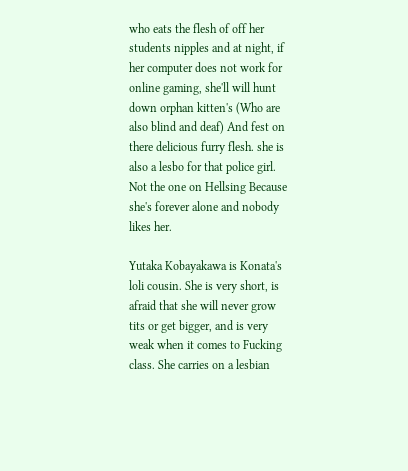who eats the flesh of off her students nipples and at night, if her computer does not work for online gaming, she'll will hunt down orphan kitten's (Who are also blind and deaf) And fest on there delicious furry flesh. she is also a lesbo for that police girl. Not the one on Hellsing Because she's forever alone and nobody likes her.

Yutaka Kobayakawa is Konata's loli cousin. She is very short, is afraid that she will never grow tits or get bigger, and is very weak when it comes to Fucking class. She carries on a lesbian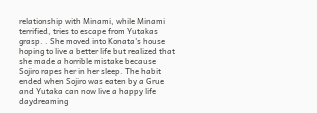relationship with Minami, while Minami terrified, tries to escape from Yutakas grasp. . She moved into Konata's house hoping to live a better life but realized that she made a horrible mistake because Sojiro rapes her in her sleep. The habit ended when Sojiro was eaten by a Grue and Yutaka can now live a happy life daydreaming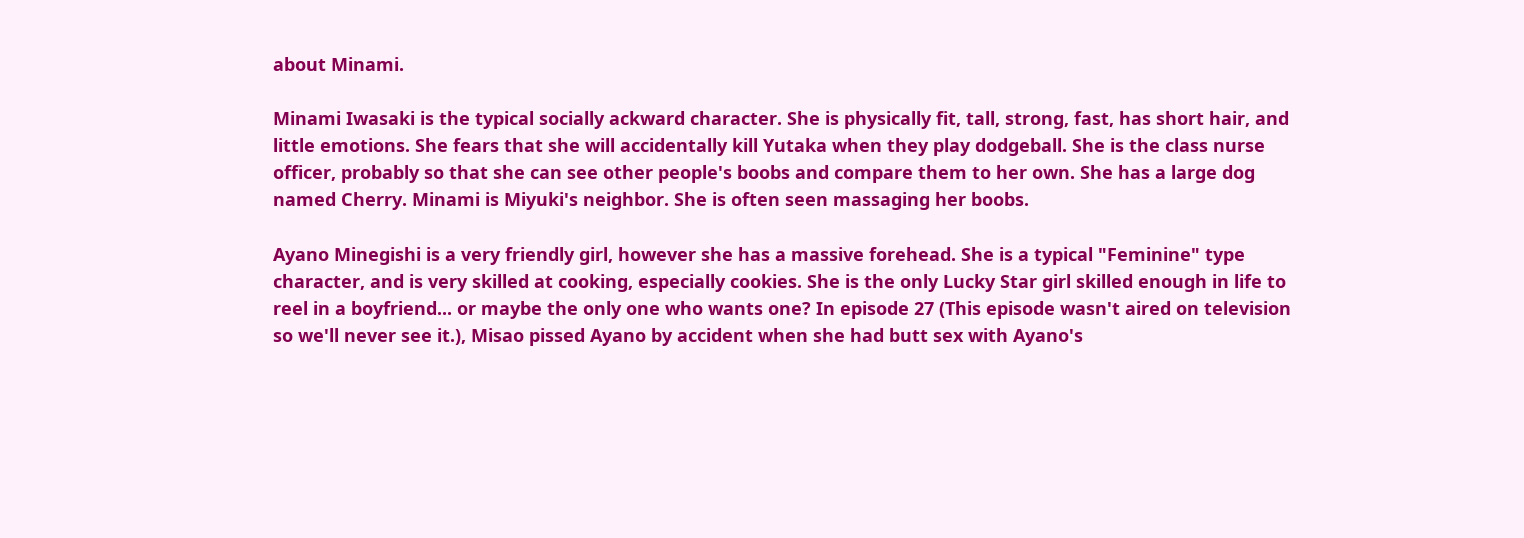about Minami.

Minami Iwasaki is the typical socially ackward character. She is physically fit, tall, strong, fast, has short hair, and little emotions. She fears that she will accidentally kill Yutaka when they play dodgeball. She is the class nurse officer, probably so that she can see other people's boobs and compare them to her own. She has a large dog named Cherry. Minami is Miyuki's neighbor. She is often seen massaging her boobs.

Ayano Minegishi is a very friendly girl, however she has a massive forehead. She is a typical "Feminine" type character, and is very skilled at cooking, especially cookies. She is the only Lucky Star girl skilled enough in life to reel in a boyfriend... or maybe the only one who wants one? In episode 27 (This episode wasn't aired on television so we'll never see it.), Misao pissed Ayano by accident when she had butt sex with Ayano's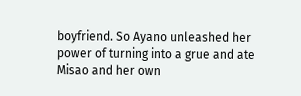boyfriend. So Ayano unleashed her power of turning into a grue and ate Misao and her own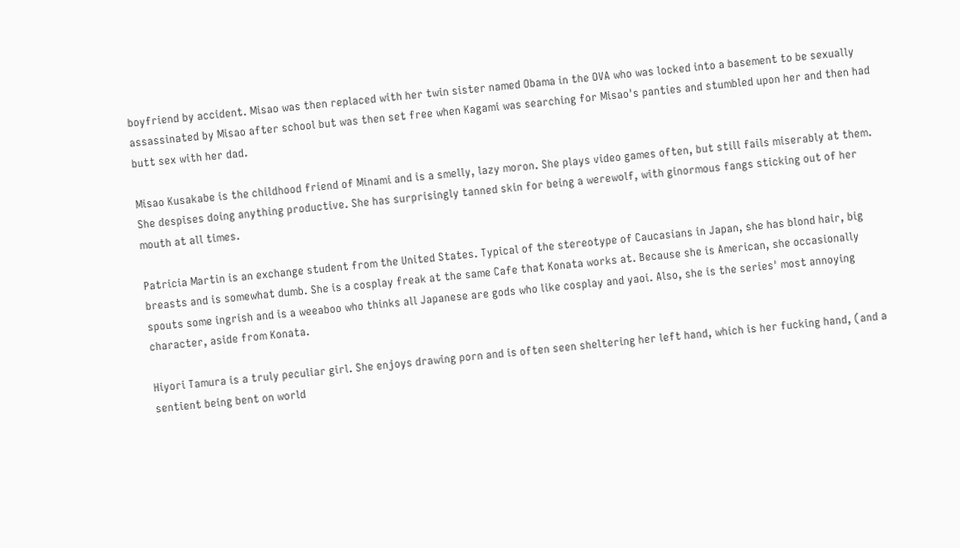boyfriend by accident. Misao was then replaced with her twin sister named Obama in the OVA who was locked into a basement to be sexually assassinated by Misao after school but was then set free when Kagami was searching for Misao's panties and stumbled upon her and then had butt sex with her dad.

Misao Kusakabe is the childhood friend of Minami and is a smelly, lazy moron. She plays video games often, but still fails miserably at them. She despises doing anything productive. She has surprisingly tanned skin for being a werewolf, with ginormous fangs sticking out of her mouth at all times.

Patricia Martin is an exchange student from the United States. Typical of the stereotype of Caucasians in Japan, she has blond hair, big breasts and is somewhat dumb. She is a cosplay freak at the same Cafe that Konata works at. Because she is American, she occasionally spouts some ingrish and is a weeaboo who thinks all Japanese are gods who like cosplay and yaoi. Also, she is the series' most annoying character, aside from Konata.

Hiyori Tamura is a truly peculiar girl. She enjoys drawing porn and is often seen sheltering her left hand, which is her fucking hand, (and a sentient being bent on world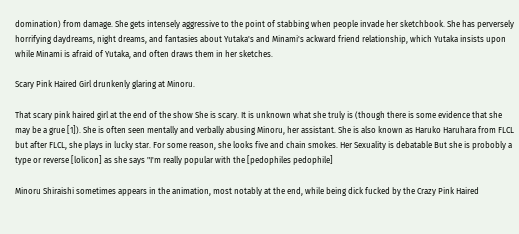domination) from damage. She gets intensely aggressive to the point of stabbing when people invade her sketchbook. She has perversely horrifying daydreams, night dreams, and fantasies about Yutaka's and Minami's ackward friend relationship, which Yutaka insists upon while Minami is afraid of Yutaka, and often draws them in her sketches.

Scary Pink Haired Girl drunkenly glaring at Minoru.

That scary pink haired girl at the end of the show She is scary. It is unknown what she truly is (though there is some evidence that she may be a grue [1]). She is often seen mentally and verbally abusing Minoru, her assistant. She is also known as Haruko Haruhara from FLCL but after FLCL, she plays in lucky star. For some reason, she looks five and chain smokes. Her Sexuality is debatable But she is probobly a type or reverse [lolicon] as she says "I'm really popular with the [pedophiles pedophile]

Minoru Shiraishi sometimes appears in the animation, most notably at the end, while being dick fucked by the Crazy Pink Haired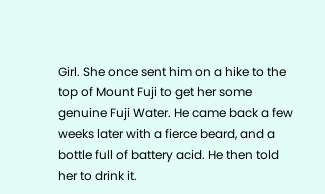Girl. She once sent him on a hike to the top of Mount Fuji to get her some genuine Fuji Water. He came back a few weeks later with a fierce beard, and a bottle full of battery acid. He then told her to drink it.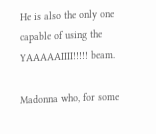He is also the only one capable of using the YAAAAAIIII!!!!! beam.

Madonna who, for some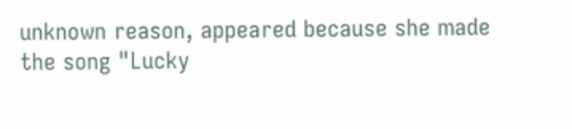unknown reason, appeared because she made the song "Lucky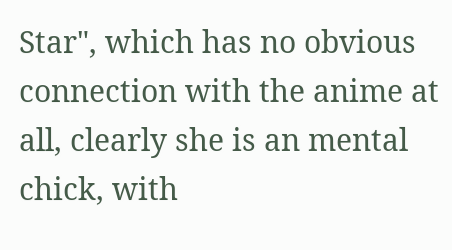Star", which has no obvious connection with the anime at all, clearly she is an mental chick, with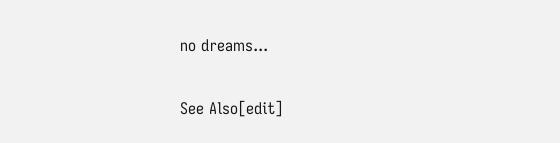no dreams...

See Also[edit]